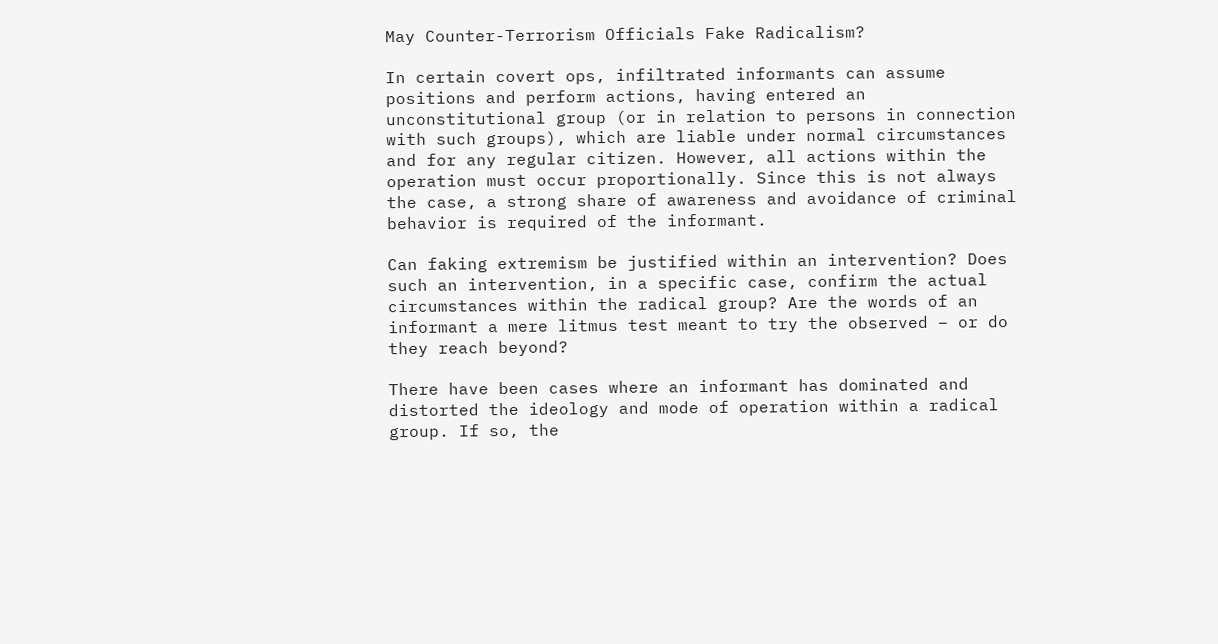May Counter-Terrorism Officials Fake Radicalism?

In certain covert ops, infiltrated informants can assume positions and perform actions, having entered an unconstitutional group (or in relation to persons in connection with such groups), which are liable under normal circumstances and for any regular citizen. However, all actions within the operation must occur proportionally. Since this is not always the case, a strong share of awareness and avoidance of criminal behavior is required of the informant.

Can faking extremism be justified within an intervention? Does such an intervention, in a specific case, confirm the actual circumstances within the radical group? Are the words of an informant a mere litmus test meant to try the observed – or do they reach beyond?

There have been cases where an informant has dominated and distorted the ideology and mode of operation within a radical group. If so, the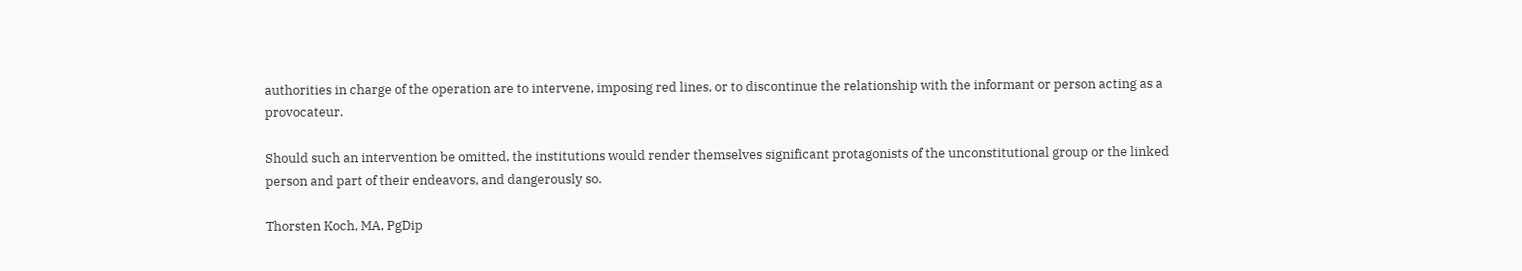authorities in charge of the operation are to intervene, imposing red lines, or to discontinue the relationship with the informant or person acting as a provocateur.

Should such an intervention be omitted, the institutions would render themselves significant protagonists of the unconstitutional group or the linked person and part of their endeavors, and dangerously so.

Thorsten Koch, MA, PgDip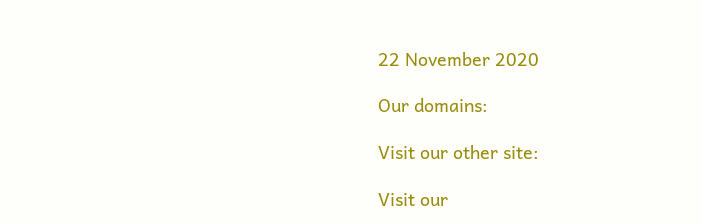22 November 2020

Our domains:

Visit our other site:

Visit our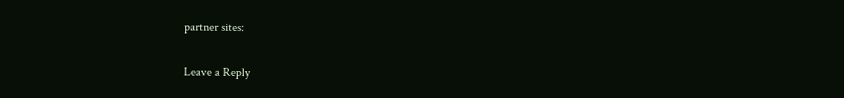partner sites:

Leave a Reply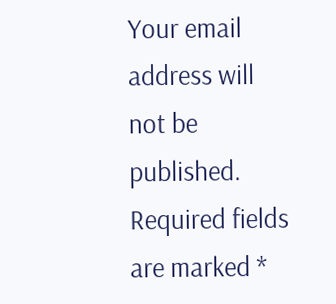Your email address will not be published. Required fields are marked *